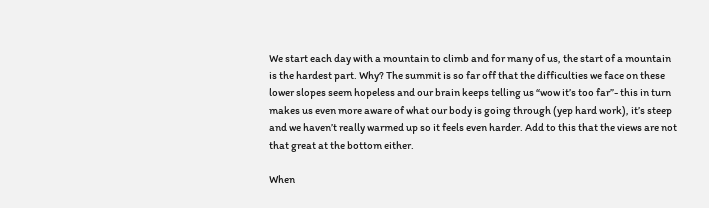We start each day with a mountain to climb and for many of us, the start of a mountain is the hardest part. Why? The summit is so far off that the difficulties we face on these lower slopes seem hopeless and our brain keeps telling us “wow it’s too far”- this in turn makes us even more aware of what our body is going through (yep hard work), it’s steep and we haven’t really warmed up so it feels even harder. Add to this that the views are not that great at the bottom either.

When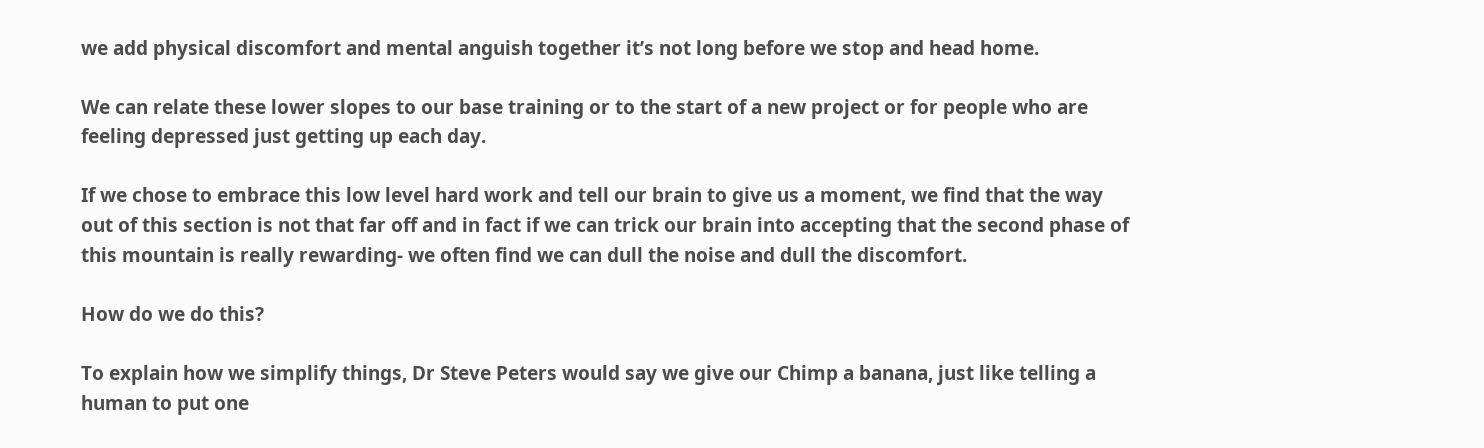we add physical discomfort and mental anguish together it’s not long before we stop and head home.

We can relate these lower slopes to our base training or to the start of a new project or for people who are feeling depressed just getting up each day.

If we chose to embrace this low level hard work and tell our brain to give us a moment, we find that the way out of this section is not that far off and in fact if we can trick our brain into accepting that the second phase of this mountain is really rewarding- we often find we can dull the noise and dull the discomfort.

How do we do this?

To explain how we simplify things, Dr Steve Peters would say we give our Chimp a banana, just like telling a human to put one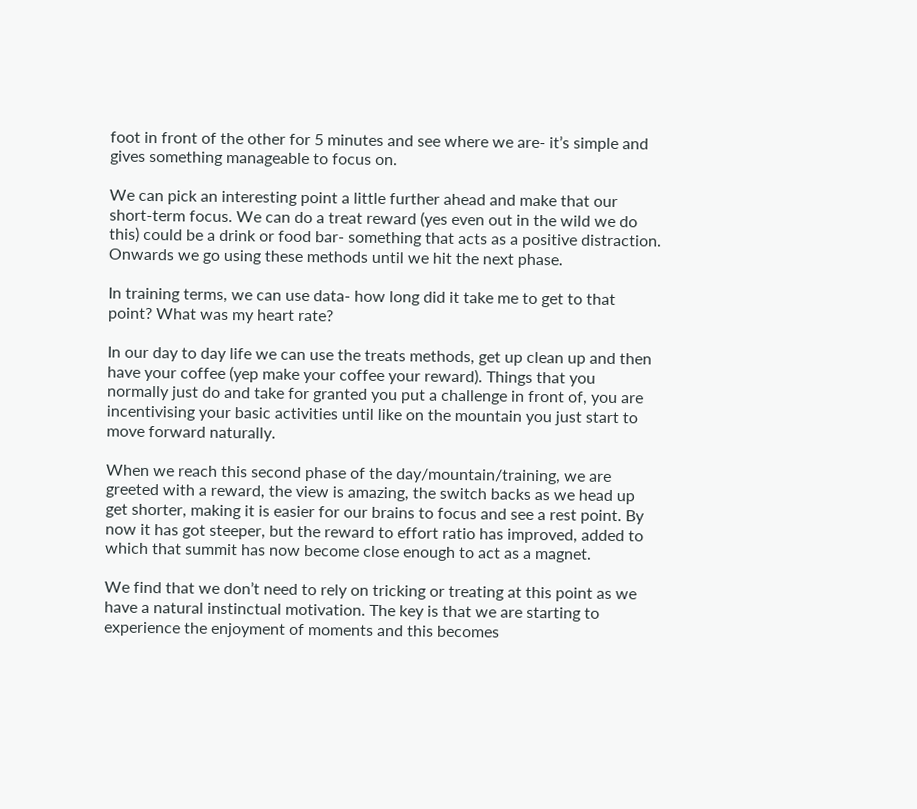foot in front of the other for 5 minutes and see where we are- it’s simple and gives something manageable to focus on.

We can pick an interesting point a little further ahead and make that our short-term focus. We can do a treat reward (yes even out in the wild we do this) could be a drink or food bar- something that acts as a positive distraction. Onwards we go using these methods until we hit the next phase.

In training terms, we can use data- how long did it take me to get to that point? What was my heart rate?

In our day to day life we can use the treats methods, get up clean up and then have your coffee (yep make your coffee your reward). Things that you normally just do and take for granted you put a challenge in front of, you are incentivising your basic activities until like on the mountain you just start to move forward naturally.

When we reach this second phase of the day/mountain/training, we are greeted with a reward, the view is amazing, the switch backs as we head up get shorter, making it is easier for our brains to focus and see a rest point. By now it has got steeper, but the reward to effort ratio has improved, added to which that summit has now become close enough to act as a magnet.

We find that we don’t need to rely on tricking or treating at this point as we have a natural instinctual motivation. The key is that we are starting to experience the enjoyment of moments and this becomes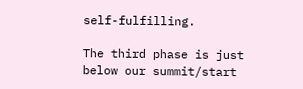self-fulfilling.

The third phase is just below our summit/start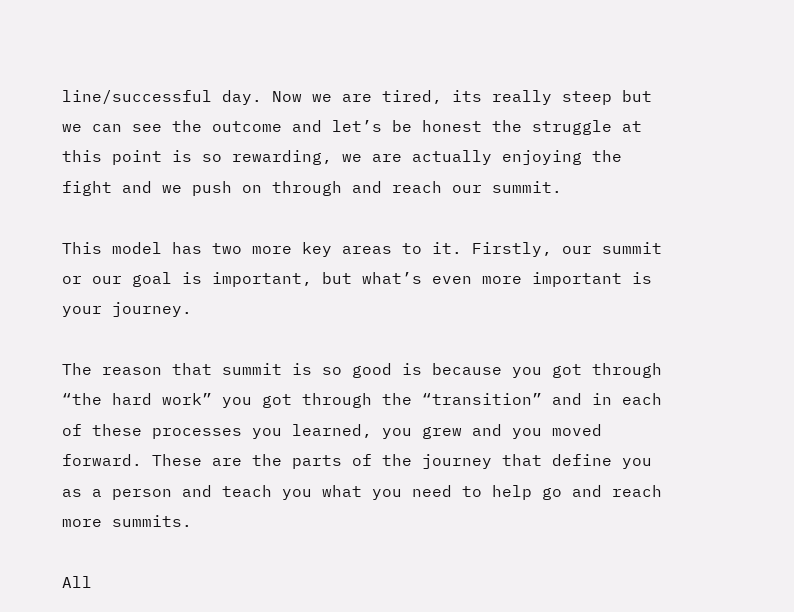line/successful day. Now we are tired, its really steep but we can see the outcome and let’s be honest the struggle at this point is so rewarding, we are actually enjoying the fight and we push on through and reach our summit.

This model has two more key areas to it. Firstly, our summit or our goal is important, but what’s even more important is your journey.

The reason that summit is so good is because you got through “the hard work” you got through the “transition” and in each of these processes you learned, you grew and you moved forward. These are the parts of the journey that define you as a person and teach you what you need to help go and reach more summits.

All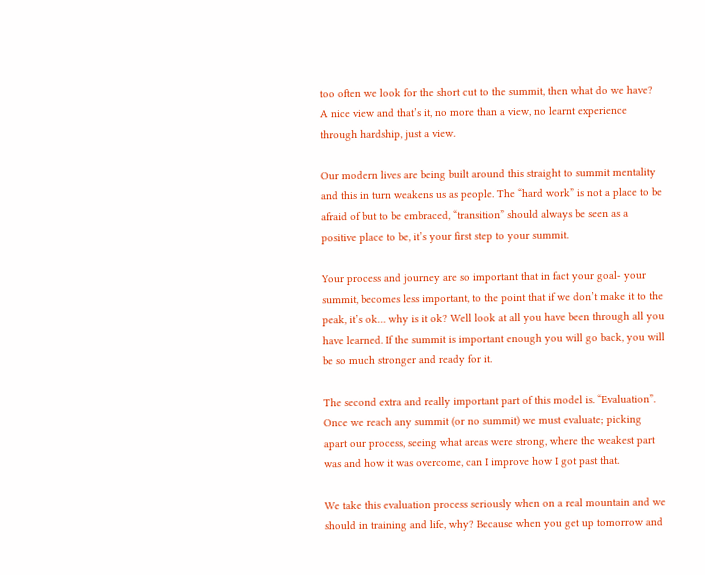too often we look for the short cut to the summit, then what do we have? A nice view and that’s it, no more than a view, no learnt experience through hardship, just a view.

Our modern lives are being built around this straight to summit mentality and this in turn weakens us as people. The “hard work” is not a place to be afraid of but to be embraced, “transition” should always be seen as a positive place to be, it’s your first step to your summit.

Your process and journey are so important that in fact your goal- your summit, becomes less important, to the point that if we don’t make it to the peak, it’s ok… why is it ok? Well look at all you have been through all you have learned. If the summit is important enough you will go back, you will be so much stronger and ready for it.

The second extra and really important part of this model is. “Evaluation”. Once we reach any summit (or no summit) we must evaluate; picking apart our process, seeing what areas were strong, where the weakest part was and how it was overcome, can I improve how I got past that.

We take this evaluation process seriously when on a real mountain and we should in training and life, why? Because when you get up tomorrow and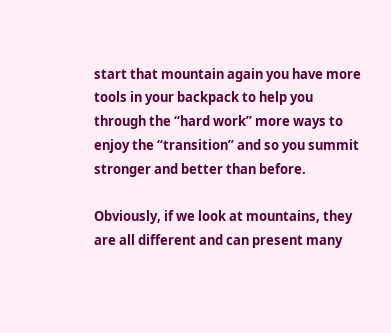start that mountain again you have more tools in your backpack to help you through the “hard work” more ways to enjoy the “transition” and so you summit stronger and better than before.

Obviously, if we look at mountains, they are all different and can present many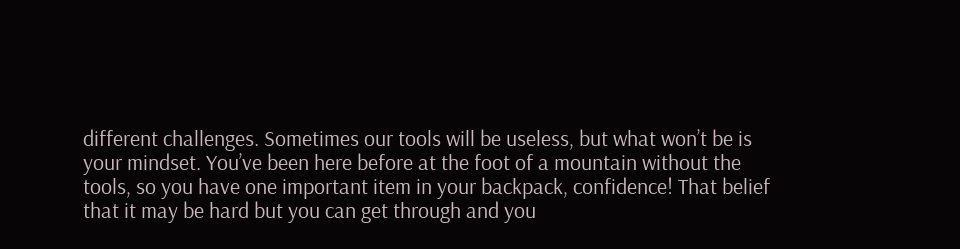different challenges. Sometimes our tools will be useless, but what won’t be is your mindset. You’ve been here before at the foot of a mountain without the tools, so you have one important item in your backpack, confidence! That belief that it may be hard but you can get through and you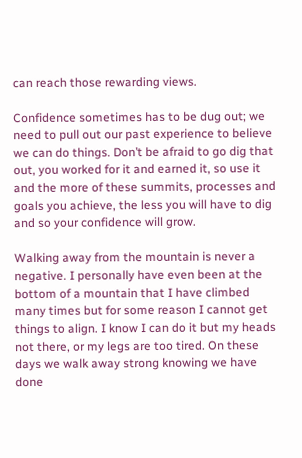can reach those rewarding views.

Confidence sometimes has to be dug out; we need to pull out our past experience to believe we can do things. Don’t be afraid to go dig that out, you worked for it and earned it, so use it and the more of these summits, processes and goals you achieve, the less you will have to dig and so your confidence will grow.

Walking away from the mountain is never a negative. I personally have even been at the bottom of a mountain that I have climbed many times but for some reason I cannot get things to align. I know I can do it but my heads not there, or my legs are too tired. On these days we walk away strong knowing we have done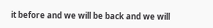it before and we will be back and we will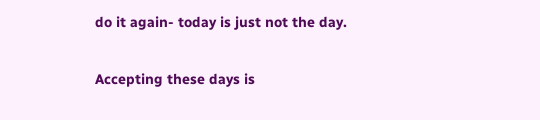do it again- today is just not the day.

Accepting these days is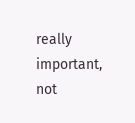really important, not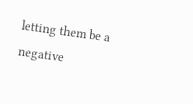letting them be a negative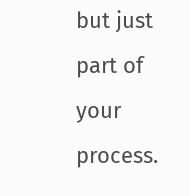but just part of your process.